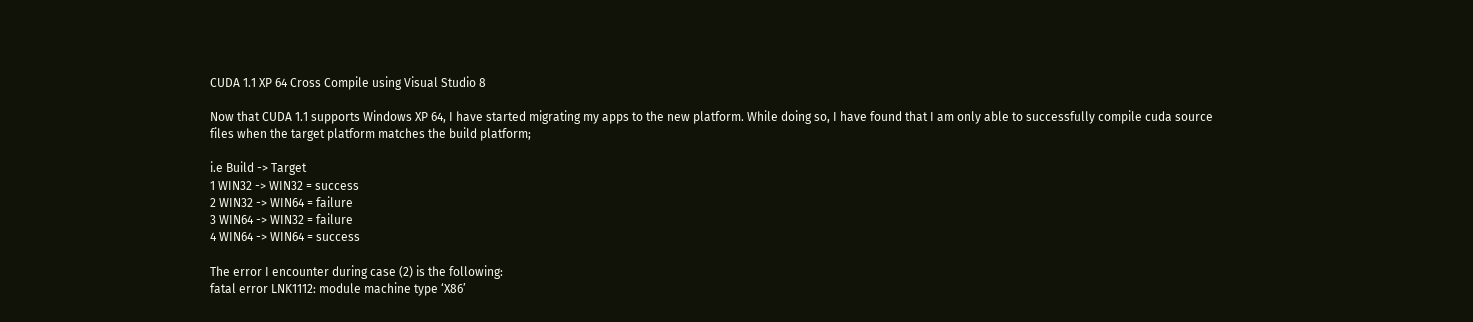CUDA 1.1 XP 64 Cross Compile using Visual Studio 8

Now that CUDA 1.1 supports Windows XP 64, I have started migrating my apps to the new platform. While doing so, I have found that I am only able to successfully compile cuda source files when the target platform matches the build platform;

i.e Build -> Target
1 WIN32 -> WIN32 = success
2 WIN32 -> WIN64 = failure
3 WIN64 -> WIN32 = failure
4 WIN64 -> WIN64 = success

The error I encounter during case (2) is the following:
fatal error LNK1112: module machine type ‘X86’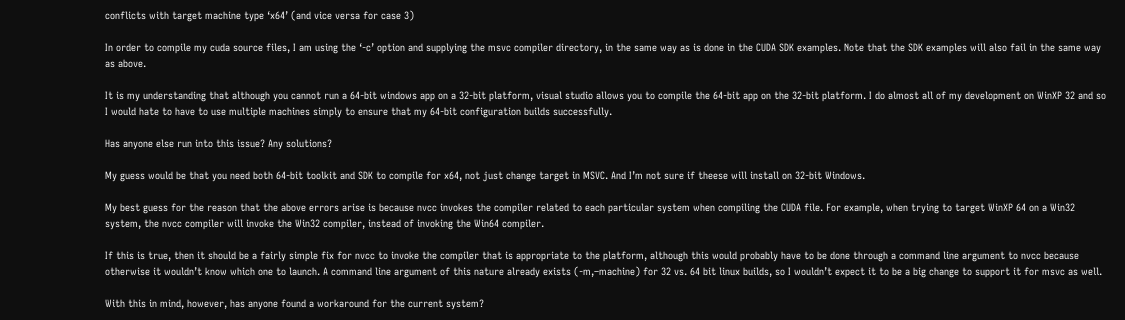conflicts with target machine type ‘x64’ (and vice versa for case 3)

In order to compile my cuda source files, I am using the ‘-c’ option and supplying the msvc compiler directory, in the same way as is done in the CUDA SDK examples. Note that the SDK examples will also fail in the same way as above.

It is my understanding that although you cannot run a 64-bit windows app on a 32-bit platform, visual studio allows you to compile the 64-bit app on the 32-bit platform. I do almost all of my development on WinXP 32 and so I would hate to have to use multiple machines simply to ensure that my 64-bit configuration builds successfully.

Has anyone else run into this issue? Any solutions?

My guess would be that you need both 64-bit toolkit and SDK to compile for x64, not just change target in MSVC. And I’m not sure if theese will install on 32-bit Windows.

My best guess for the reason that the above errors arise is because nvcc invokes the compiler related to each particular system when compiling the CUDA file. For example, when trying to target WinXP 64 on a Win32 system, the nvcc compiler will invoke the Win32 compiler, instead of invoking the Win64 compiler.

If this is true, then it should be a fairly simple fix for nvcc to invoke the compiler that is appropriate to the platform, although this would probably have to be done through a command line argument to nvcc because otherwise it wouldn’t know which one to launch. A command line argument of this nature already exists (-m,–machine) for 32 vs. 64 bit linux builds, so I wouldn’t expect it to be a big change to support it for msvc as well.

With this in mind, however, has anyone found a workaround for the current system?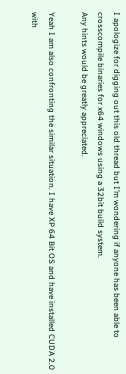I apologize for digging out this old thread but I’m wondering if anyone has been able to crosscompile binaries for x64 windows using a 32bit build system.
Any hints would be greatly appreciated.

Yeah I am also confronting the similar situation. I have XP 64 Bit OS and have installed CUDA 2.0 with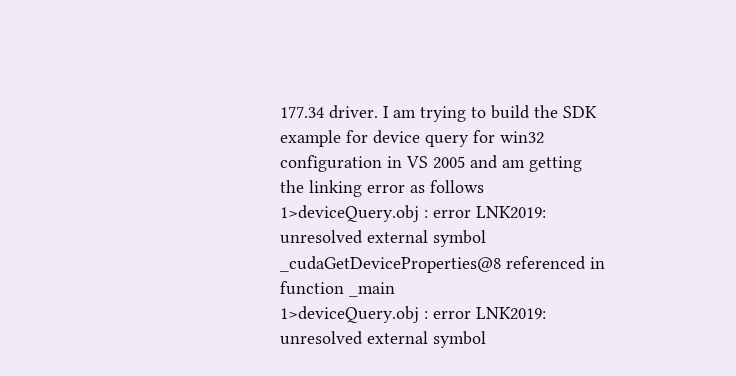177.34 driver. I am trying to build the SDK example for device query for win32 configuration in VS 2005 and am getting the linking error as follows
1>deviceQuery.obj : error LNK2019: unresolved external symbol _cudaGetDeviceProperties@8 referenced in function _main
1>deviceQuery.obj : error LNK2019: unresolved external symbol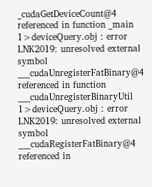_cudaGetDeviceCount@4 referenced in function _main
1>deviceQuery.obj : error LNK2019: unresolved external symbol ___cudaUnregisterFatBinary@4 referenced in function ___cudaUnregisterBinaryUtil
1>deviceQuery.obj : error LNK2019: unresolved external symbol ___cudaRegisterFatBinary@4 referenced in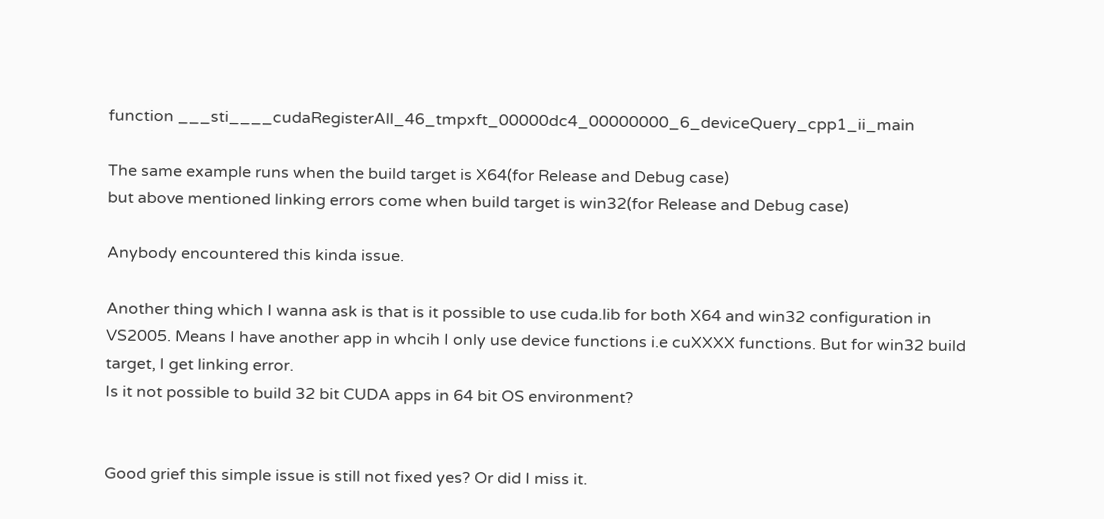function ___sti____cudaRegisterAll_46_tmpxft_00000dc4_00000000_6_deviceQuery_cpp1_ii_main

The same example runs when the build target is X64(for Release and Debug case)
but above mentioned linking errors come when build target is win32(for Release and Debug case)

Anybody encountered this kinda issue.

Another thing which I wanna ask is that is it possible to use cuda.lib for both X64 and win32 configuration in VS2005. Means I have another app in whcih I only use device functions i.e cuXXXX functions. But for win32 build target, I get linking error.
Is it not possible to build 32 bit CUDA apps in 64 bit OS environment?


Good grief this simple issue is still not fixed yes? Or did I miss it.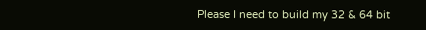Please I need to build my 32 & 64 bit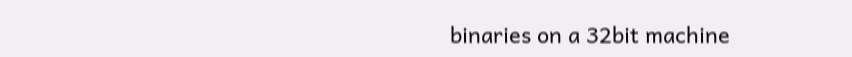binaries on a 32bit machine